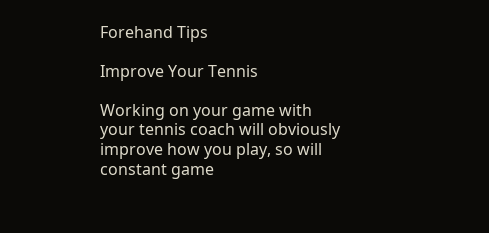Forehand Tips

Improve Your Tennis

Working on your game with your tennis coach will obviously improve how you play, so will constant game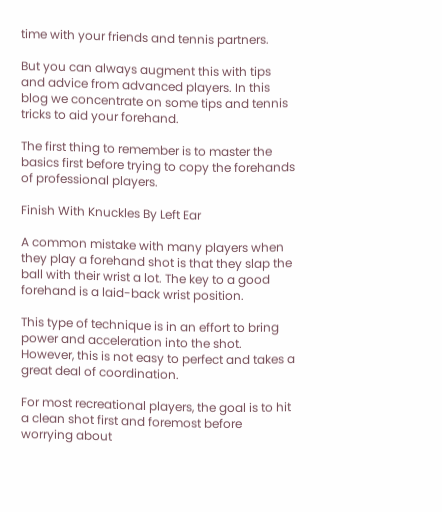time with your friends and tennis partners.

But you can always augment this with tips and advice from advanced players. In this blog we concentrate on some tips and tennis tricks to aid your forehand.

The first thing to remember is to master the basics first before trying to copy the forehands of professional players.

Finish With Knuckles By Left Ear

A common mistake with many players when they play a forehand shot is that they slap the ball with their wrist a lot. The key to a good forehand is a laid-back wrist position.

This type of technique is in an effort to bring power and acceleration into the shot. However, this is not easy to perfect and takes a great deal of coordination.

For most recreational players, the goal is to hit a clean shot first and foremost before worrying about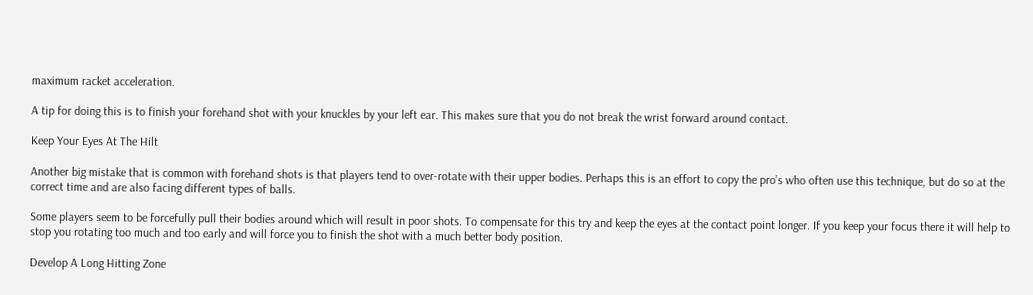maximum racket acceleration.

A tip for doing this is to finish your forehand shot with your knuckles by your left ear. This makes sure that you do not break the wrist forward around contact.

Keep Your Eyes At The Hilt

Another big mistake that is common with forehand shots is that players tend to over-rotate with their upper bodies. Perhaps this is an effort to copy the pro’s who often use this technique, but do so at the correct time and are also facing different types of balls.

Some players seem to be forcefully pull their bodies around which will result in poor shots. To compensate for this try and keep the eyes at the contact point longer. If you keep your focus there it will help to stop you rotating too much and too early and will force you to finish the shot with a much better body position.

Develop A Long Hitting Zone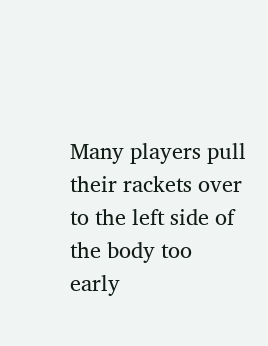Many players pull their rackets over to the left side of the body too early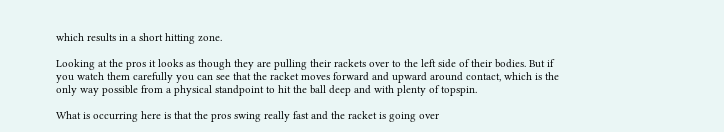which results in a short hitting zone.

Looking at the pros it looks as though they are pulling their rackets over to the left side of their bodies. But if you watch them carefully you can see that the racket moves forward and upward around contact, which is the only way possible from a physical standpoint to hit the ball deep and with plenty of topspin.

What is occurring here is that the pros swing really fast and the racket is going over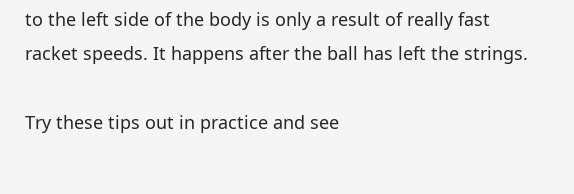to the left side of the body is only a result of really fast racket speeds. It happens after the ball has left the strings.

Try these tips out in practice and see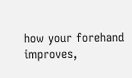how your forehand improves,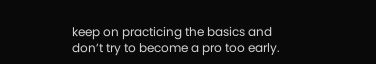keep on practicing the basics and don’t try to become a pro too early.